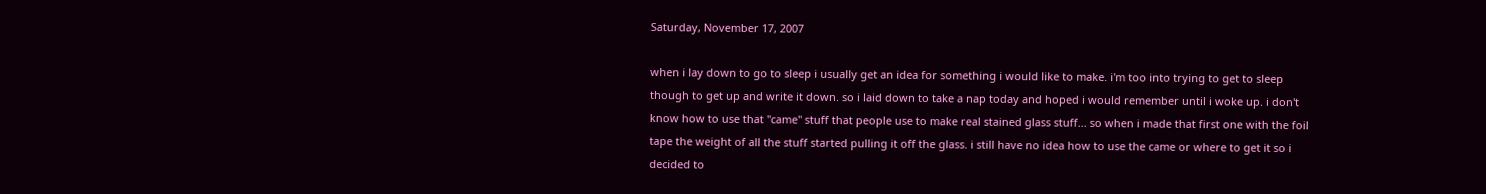Saturday, November 17, 2007

when i lay down to go to sleep i usually get an idea for something i would like to make. i'm too into trying to get to sleep though to get up and write it down. so i laid down to take a nap today and hoped i would remember until i woke up. i don't know how to use that "came" stuff that people use to make real stained glass stuff... so when i made that first one with the foil tape the weight of all the stuff started pulling it off the glass. i still have no idea how to use the came or where to get it so i decided to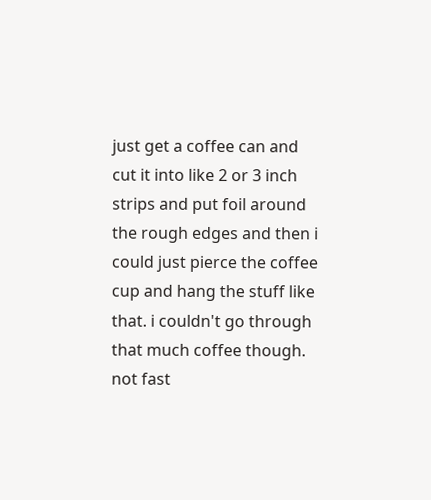just get a coffee can and cut it into like 2 or 3 inch strips and put foil around the rough edges and then i could just pierce the coffee cup and hang the stuff like that. i couldn't go through that much coffee though. not fast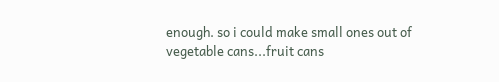enough. so i could make small ones out of vegetable cans...fruit cans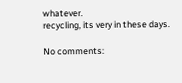whatever.
recycling, its very in these days.

No comments: